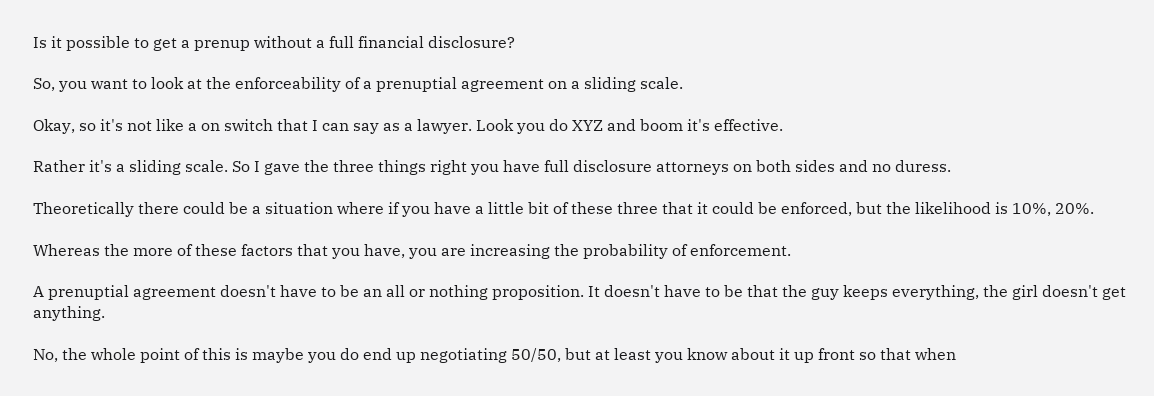Is it possible to get a prenup without a full financial disclosure?

So, you want to look at the enforceability of a prenuptial agreement on a sliding scale.

Okay, so it's not like a on switch that I can say as a lawyer. Look you do XYZ and boom it's effective.

Rather it's a sliding scale. So I gave the three things right you have full disclosure attorneys on both sides and no duress.

Theoretically there could be a situation where if you have a little bit of these three that it could be enforced, but the likelihood is 10%, 20%.

Whereas the more of these factors that you have, you are increasing the probability of enforcement.

A prenuptial agreement doesn't have to be an all or nothing proposition. It doesn't have to be that the guy keeps everything, the girl doesn't get anything.

No, the whole point of this is maybe you do end up negotiating 50/50, but at least you know about it up front so that when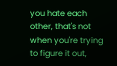you hate each other, that's not when you're trying to figure it out,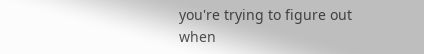you're trying to figure out when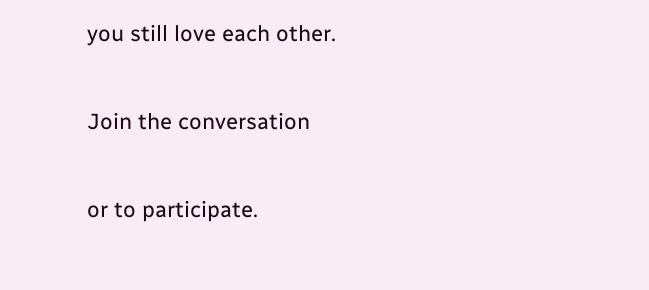you still love each other.

Join the conversation

or to participate.